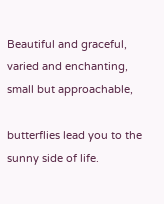Beautiful and graceful, varied and enchanting, small but approachable,

butterflies lead you to the sunny side of life.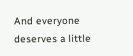And everyone deserves a little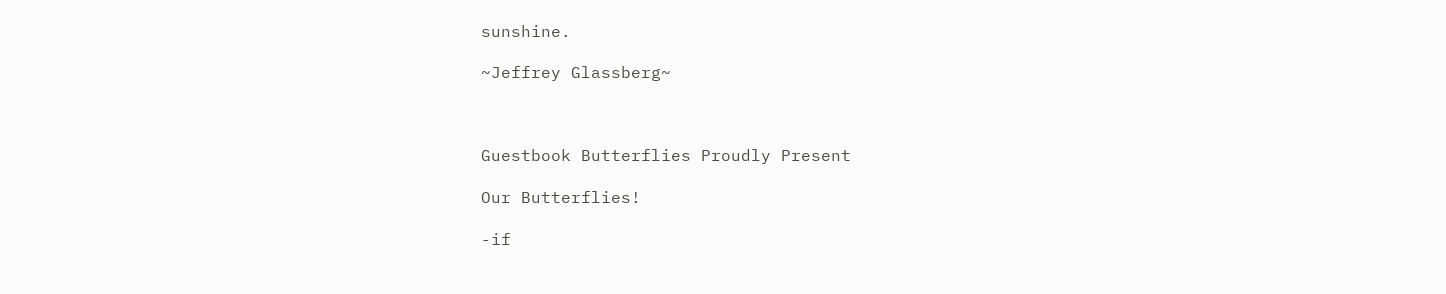sunshine.

~Jeffrey Glassberg~



Guestbook Butterflies Proudly Present

Our Butterflies!

-if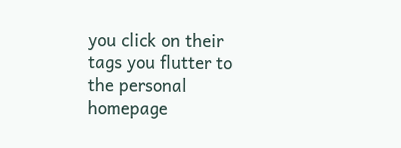you click on their tags you flutter to the personal homepage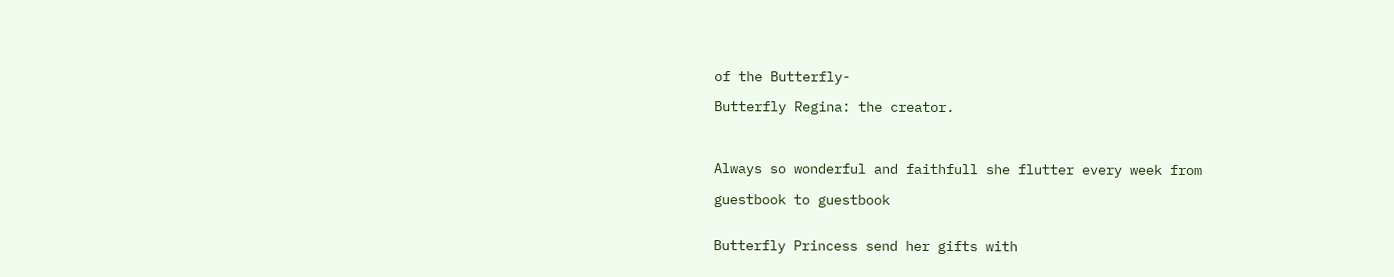of the Butterfly-

Butterfly Regina: the creator.



Always so wonderful and faithfull she flutter every week from

guestbook to guestbook


Butterfly Princess send her gifts with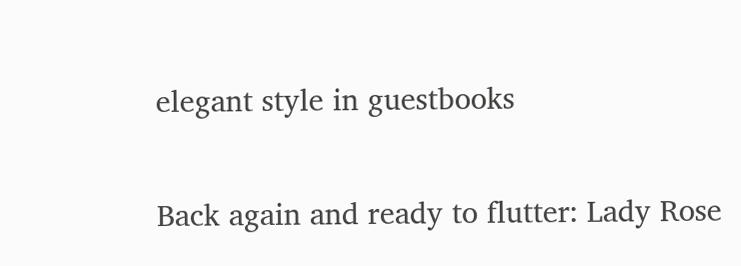elegant style in guestbooks

Back again and ready to flutter: Lady Rose